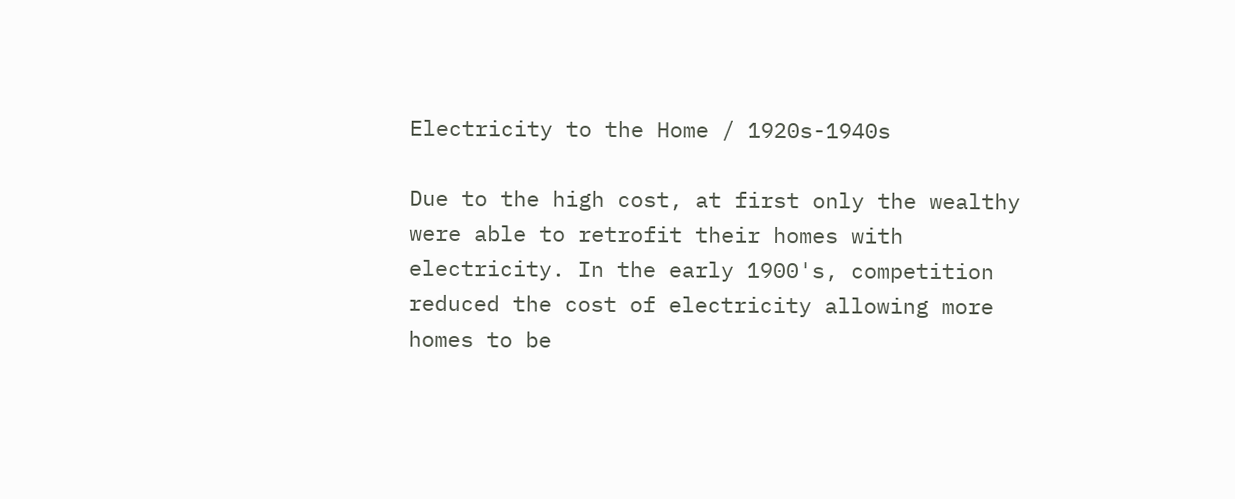Electricity to the Home / 1920s-1940s

Due to the high cost, at first only the wealthy were able to retrofit their homes with electricity. In the early 1900's, competition reduced the cost of electricity allowing more homes to be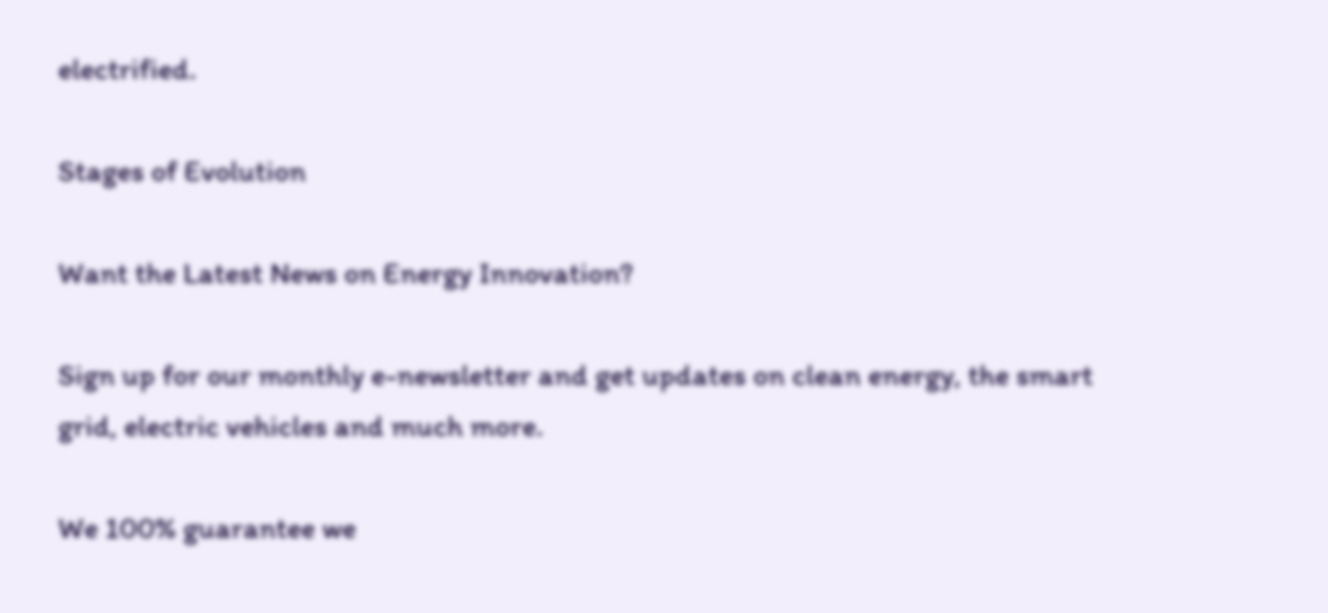electrified.

Stages of Evolution

Want the Latest News on Energy Innovation?

Sign up for our monthly e-newsletter and get updates on clean energy, the smart grid, electric vehicles and much more.

We 100% guarantee we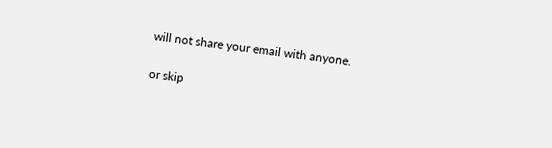will not share your email with anyone.

or skip